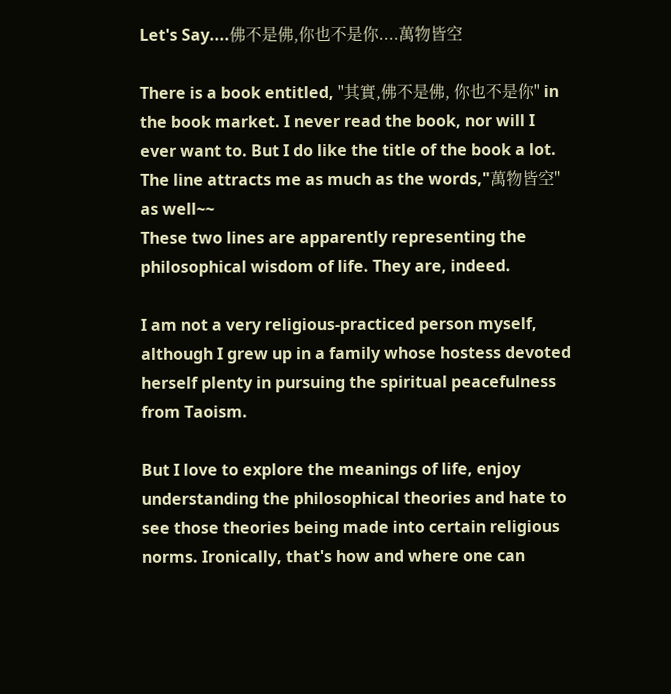Let's Say....佛不是佛,你也不是你....萬物皆空

There is a book entitled, "其實,佛不是佛, 你也不是你" in the book market. I never read the book, nor will I ever want to. But I do like the title of the book a lot. The line attracts me as much as the words,"萬物皆空" as well~~
These two lines are apparently representing the philosophical wisdom of life. They are, indeed.

I am not a very religious-practiced person myself, although I grew up in a family whose hostess devoted herself plenty in pursuing the spiritual peacefulness from Taoism.

But I love to explore the meanings of life, enjoy understanding the philosophical theories and hate to see those theories being made into certain religious norms. Ironically, that's how and where one can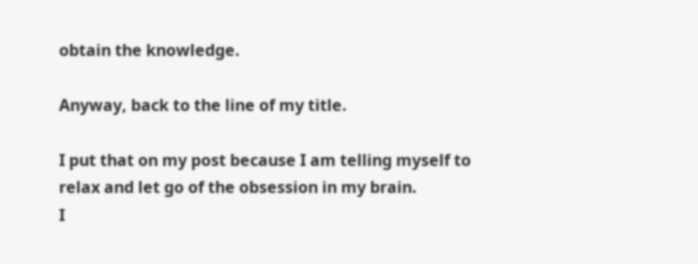obtain the knowledge.

Anyway, back to the line of my title.

I put that on my post because I am telling myself to relax and let go of the obsession in my brain.
I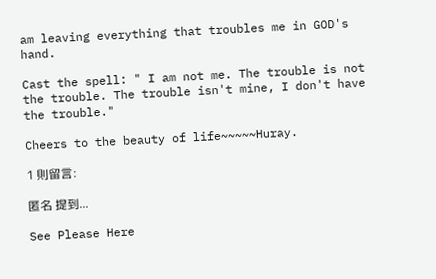am leaving everything that troubles me in GOD's hand.

Cast the spell: " I am not me. The trouble is not the trouble. The trouble isn't mine, I don't have the trouble."

Cheers to the beauty of life~~~~~Huray.

1 則留言:

匿名 提到...

See Please Here